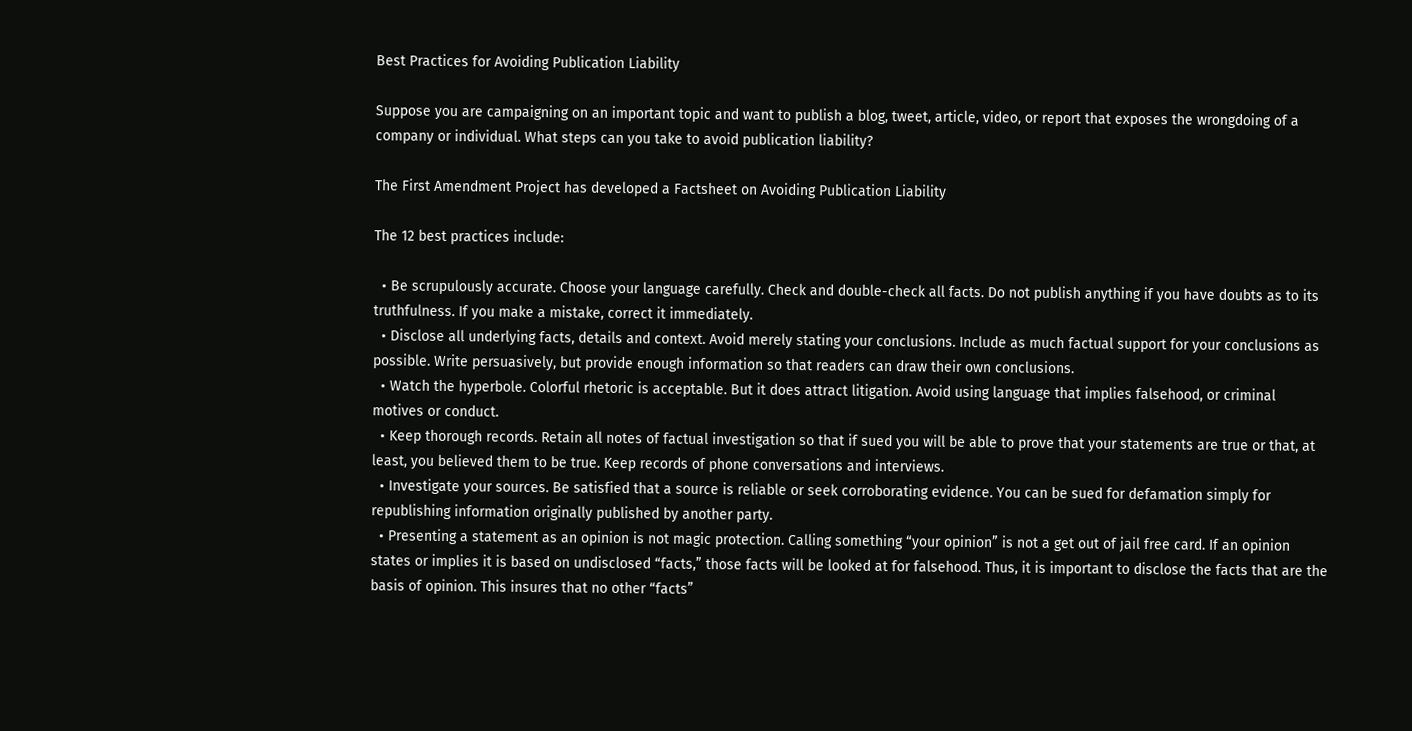Best Practices for Avoiding Publication Liability

Suppose you are campaigning on an important topic and want to publish a blog, tweet, article, video, or report that exposes the wrongdoing of a company or individual. What steps can you take to avoid publication liability?

The First Amendment Project has developed a Factsheet on Avoiding Publication Liability

The 12 best practices include:

  • Be scrupulously accurate. Choose your language carefully. Check and double-check all facts. Do not publish anything if you have doubts as to its truthfulness. If you make a mistake, correct it immediately.
  • Disclose all underlying facts, details and context. Avoid merely stating your conclusions. Include as much factual support for your conclusions as possible. Write persuasively, but provide enough information so that readers can draw their own conclusions.
  • Watch the hyperbole. Colorful rhetoric is acceptable. But it does attract litigation. Avoid using language that implies falsehood, or criminal motives or conduct.
  • Keep thorough records. Retain all notes of factual investigation so that if sued you will be able to prove that your statements are true or that, at least, you believed them to be true. Keep records of phone conversations and interviews.
  • Investigate your sources. Be satisfied that a source is reliable or seek corroborating evidence. You can be sued for defamation simply for republishing information originally published by another party.
  • Presenting a statement as an opinion is not magic protection. Calling something “your opinion” is not a get out of jail free card. If an opinion states or implies it is based on undisclosed “facts,” those facts will be looked at for falsehood. Thus, it is important to disclose the facts that are the basis of opinion. This insures that no other “facts”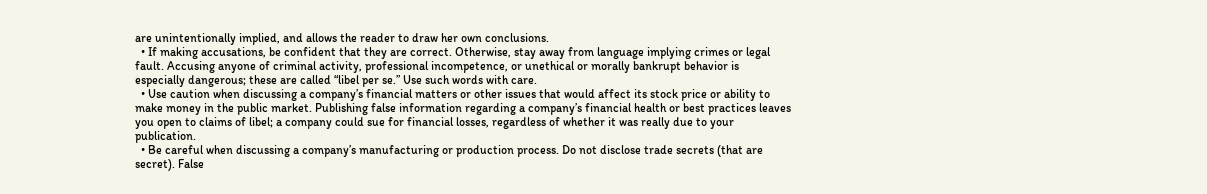are unintentionally implied, and allows the reader to draw her own conclusions.
  • If making accusations, be confident that they are correct. Otherwise, stay away from language implying crimes or legal fault. Accusing anyone of criminal activity, professional incompetence, or unethical or morally bankrupt behavior is especially dangerous; these are called “libel per se.” Use such words with care.
  • Use caution when discussing a company’s financial matters or other issues that would affect its stock price or ability to make money in the public market. Publishing false information regarding a company’s financial health or best practices leaves you open to claims of libel; a company could sue for financial losses, regardless of whether it was really due to your publication.
  • Be careful when discussing a company’s manufacturing or production process. Do not disclose trade secrets (that are secret). False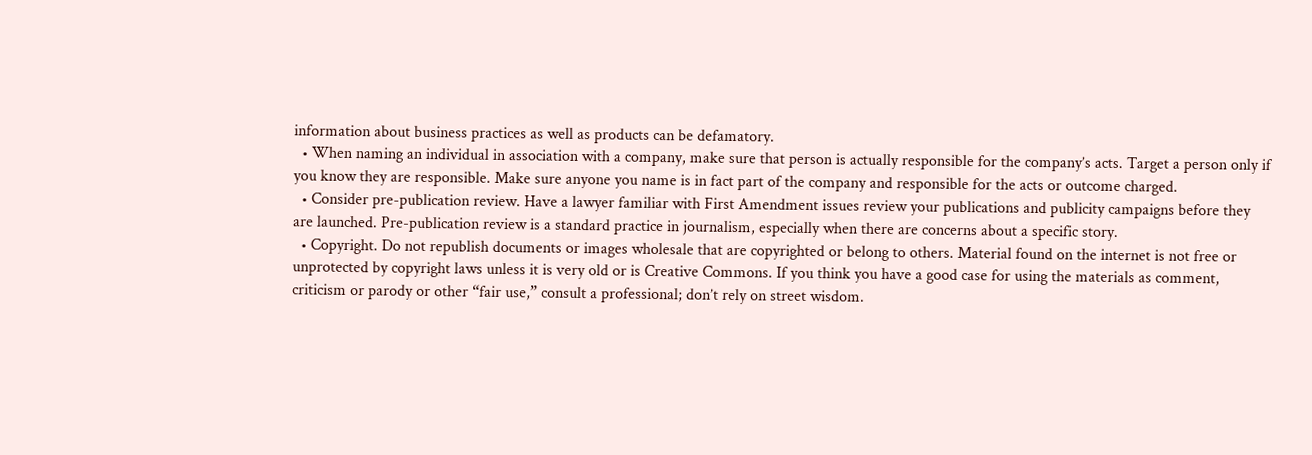information about business practices as well as products can be defamatory.
  • When naming an individual in association with a company, make sure that person is actually responsible for the company’s acts. Target a person only if you know they are responsible. Make sure anyone you name is in fact part of the company and responsible for the acts or outcome charged.
  • Consider pre-publication review. Have a lawyer familiar with First Amendment issues review your publications and publicity campaigns before they are launched. Pre-publication review is a standard practice in journalism, especially when there are concerns about a specific story.
  • Copyright. Do not republish documents or images wholesale that are copyrighted or belong to others. Material found on the internet is not free or unprotected by copyright laws unless it is very old or is Creative Commons. If you think you have a good case for using the materials as comment, criticism or parody or other “fair use,” consult a professional; don’t rely on street wisdom.